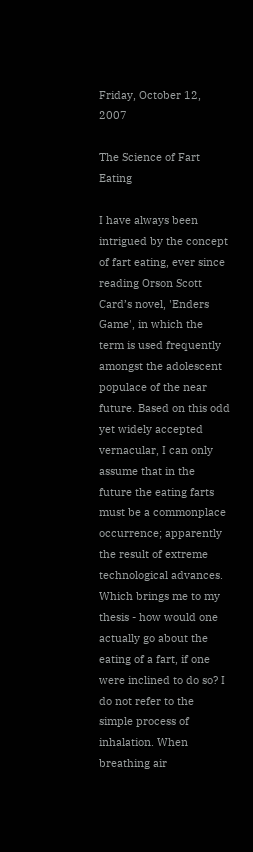Friday, October 12, 2007

The Science of Fart Eating

I have always been intrigued by the concept of fart eating, ever since reading Orson Scott Card’s novel, 'Enders Game', in which the term is used frequently amongst the adolescent populace of the near future. Based on this odd yet widely accepted vernacular, I can only assume that in the future the eating farts must be a commonplace occurrence; apparently the result of extreme technological advances. Which brings me to my thesis - how would one actually go about the eating of a fart, if one were inclined to do so? I do not refer to the simple process of inhalation. When breathing air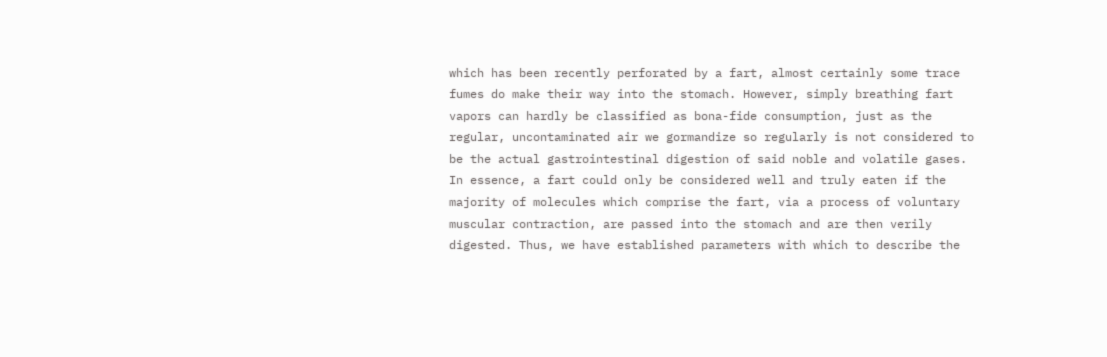which has been recently perforated by a fart, almost certainly some trace fumes do make their way into the stomach. However, simply breathing fart vapors can hardly be classified as bona-fide consumption, just as the regular, uncontaminated air we gormandize so regularly is not considered to be the actual gastrointestinal digestion of said noble and volatile gases. In essence, a fart could only be considered well and truly eaten if the majority of molecules which comprise the fart, via a process of voluntary muscular contraction, are passed into the stomach and are then verily digested. Thus, we have established parameters with which to describe the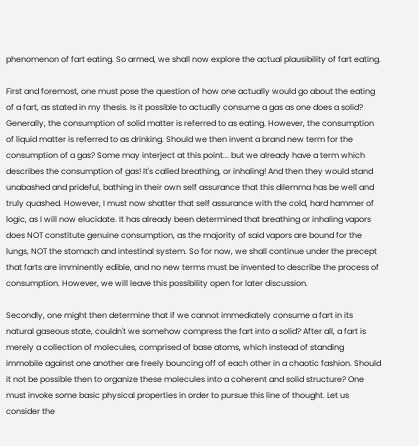phenomenon of fart eating. So armed, we shall now explore the actual plausibility of fart eating.

First and foremost, one must pose the question of how one actually would go about the eating of a fart, as stated in my thesis. Is it possible to actually consume a gas as one does a solid? Generally, the consumption of solid matter is referred to as eating. However, the consumption of liquid matter is referred to as drinking. Should we then invent a brand new term for the consumption of a gas? Some may interject at this point... but we already have a term which describes the consumption of gas! It's called breathing, or inhaling! And then they would stand unabashed and prideful, bathing in their own self assurance that this dilemma has be well and truly quashed. However, I must now shatter that self assurance with the cold, hard hammer of logic, as I will now elucidate. It has already been determined that breathing or inhaling vapors does NOT constitute genuine consumption, as the majority of said vapors are bound for the lungs, NOT the stomach and intestinal system. So for now, we shall continue under the precept that farts are imminently edible, and no new terms must be invented to describe the process of consumption. However, we will leave this possibility open for later discussion.

Secondly, one might then determine that if we cannot immediately consume a fart in its natural gaseous state, couldn't we somehow compress the fart into a solid? After all, a fart is merely a collection of molecules, comprised of base atoms, which instead of standing immobile against one another are freely bouncing off of each other in a chaotic fashion. Should it not be possible then to organize these molecules into a coherent and solid structure? One must invoke some basic physical properties in order to pursue this line of thought. Let us consider the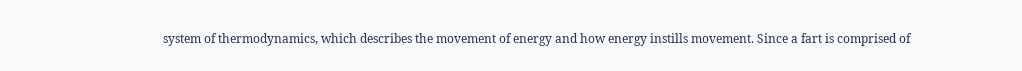system of thermodynamics, which describes the movement of energy and how energy instills movement. Since a fart is comprised of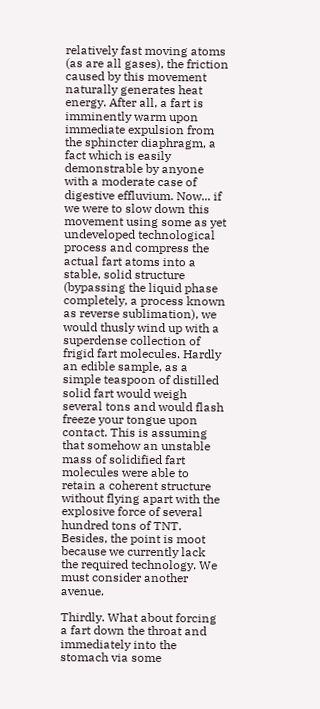relatively fast moving atoms (as are all gases), the friction caused by this movement naturally generates heat energy. After all, a fart is imminently warm upon immediate expulsion from the sphincter diaphragm, a fact which is easily demonstrable by anyone with a moderate case of digestive effluvium. Now... if we were to slow down this movement using some as yet undeveloped technological process and compress the actual fart atoms into a stable, solid structure (bypassing the liquid phase completely, a process known as reverse sublimation), we would thusly wind up with a superdense collection of frigid fart molecules. Hardly an edible sample, as a simple teaspoon of distilled solid fart would weigh several tons and would flash freeze your tongue upon contact. This is assuming that somehow an unstable mass of solidified fart molecules were able to retain a coherent structure without flying apart with the explosive force of several hundred tons of TNT. Besides, the point is moot because we currently lack the required technology. We must consider another avenue.

Thirdly. What about forcing a fart down the throat and immediately into the stomach via some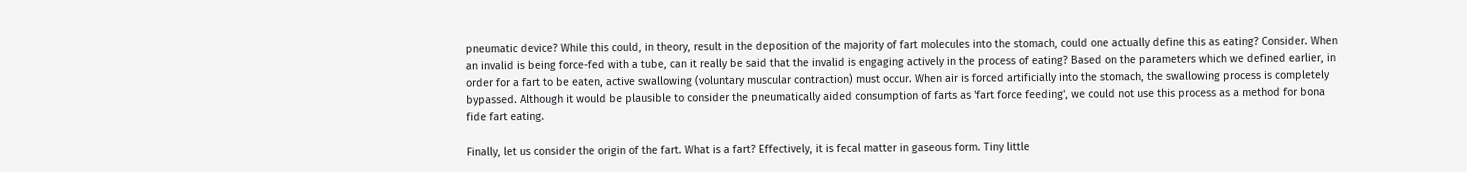pneumatic device? While this could, in theory, result in the deposition of the majority of fart molecules into the stomach, could one actually define this as eating? Consider. When an invalid is being force-fed with a tube, can it really be said that the invalid is engaging actively in the process of eating? Based on the parameters which we defined earlier, in order for a fart to be eaten, active swallowing (voluntary muscular contraction) must occur. When air is forced artificially into the stomach, the swallowing process is completely bypassed. Although it would be plausible to consider the pneumatically aided consumption of farts as 'fart force feeding', we could not use this process as a method for bona fide fart eating.

Finally, let us consider the origin of the fart. What is a fart? Effectively, it is fecal matter in gaseous form. Tiny little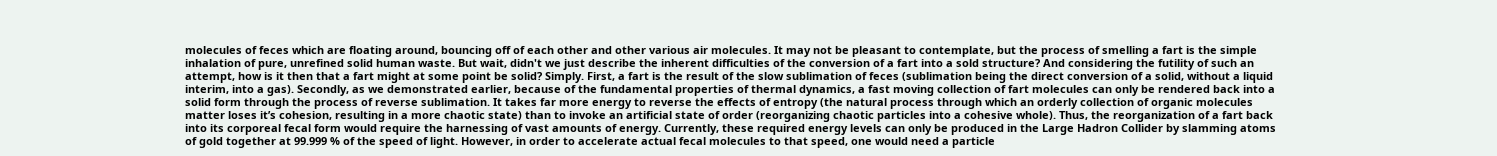molecules of feces which are floating around, bouncing off of each other and other various air molecules. It may not be pleasant to contemplate, but the process of smelling a fart is the simple inhalation of pure, unrefined solid human waste. But wait, didn't we just describe the inherent difficulties of the conversion of a fart into a sold structure? And considering the futility of such an attempt, how is it then that a fart might at some point be solid? Simply. First, a fart is the result of the slow sublimation of feces (sublimation being the direct conversion of a solid, without a liquid interim, into a gas). Secondly, as we demonstrated earlier, because of the fundamental properties of thermal dynamics, a fast moving collection of fart molecules can only be rendered back into a solid form through the process of reverse sublimation. It takes far more energy to reverse the effects of entropy (the natural process through which an orderly collection of organic molecules matter loses it’s cohesion, resulting in a more chaotic state) than to invoke an artificial state of order (reorganizing chaotic particles into a cohesive whole). Thus, the reorganization of a fart back into its corporeal fecal form would require the harnessing of vast amounts of energy. Currently, these required energy levels can only be produced in the Large Hadron Collider by slamming atoms of gold together at 99.999 % of the speed of light. However, in order to accelerate actual fecal molecules to that speed, one would need a particle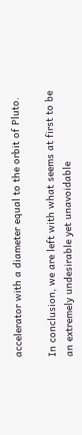accelerator with a diameter equal to the orbit of Pluto.

In conclusion, we are left with what seems at first to be an extremely undesirable yet unavoidable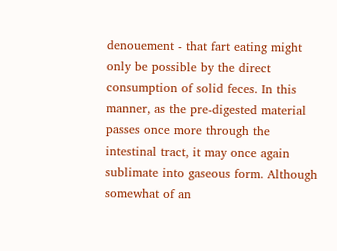denouement - that fart eating might only be possible by the direct consumption of solid feces. In this manner, as the pre-digested material passes once more through the intestinal tract, it may once again sublimate into gaseous form. Although somewhat of an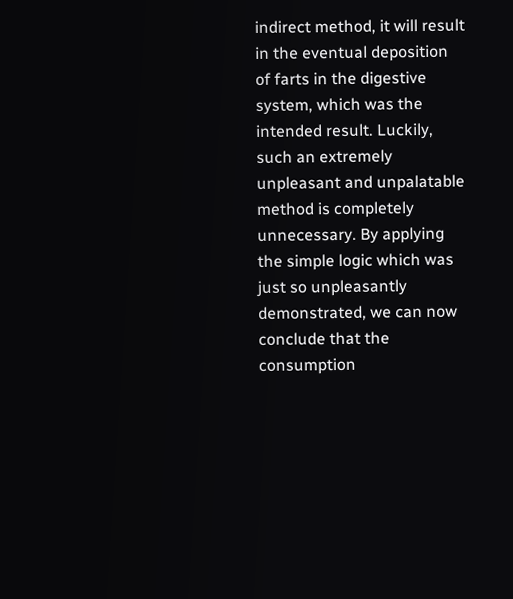indirect method, it will result in the eventual deposition of farts in the digestive system, which was the intended result. Luckily, such an extremely unpleasant and unpalatable method is completely unnecessary. By applying the simple logic which was just so unpleasantly demonstrated, we can now conclude that the consumption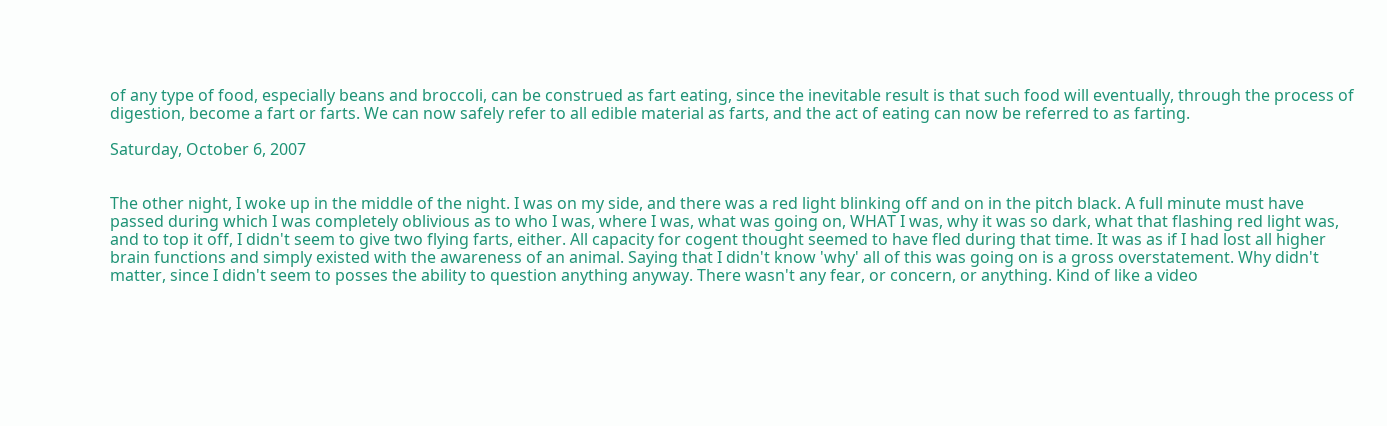of any type of food, especially beans and broccoli, can be construed as fart eating, since the inevitable result is that such food will eventually, through the process of digestion, become a fart or farts. We can now safely refer to all edible material as farts, and the act of eating can now be referred to as farting.

Saturday, October 6, 2007


The other night, I woke up in the middle of the night. I was on my side, and there was a red light blinking off and on in the pitch black. A full minute must have passed during which I was completely oblivious as to who I was, where I was, what was going on, WHAT I was, why it was so dark, what that flashing red light was, and to top it off, I didn't seem to give two flying farts, either. All capacity for cogent thought seemed to have fled during that time. It was as if I had lost all higher brain functions and simply existed with the awareness of an animal. Saying that I didn't know 'why' all of this was going on is a gross overstatement. Why didn't matter, since I didn't seem to posses the ability to question anything anyway. There wasn't any fear, or concern, or anything. Kind of like a video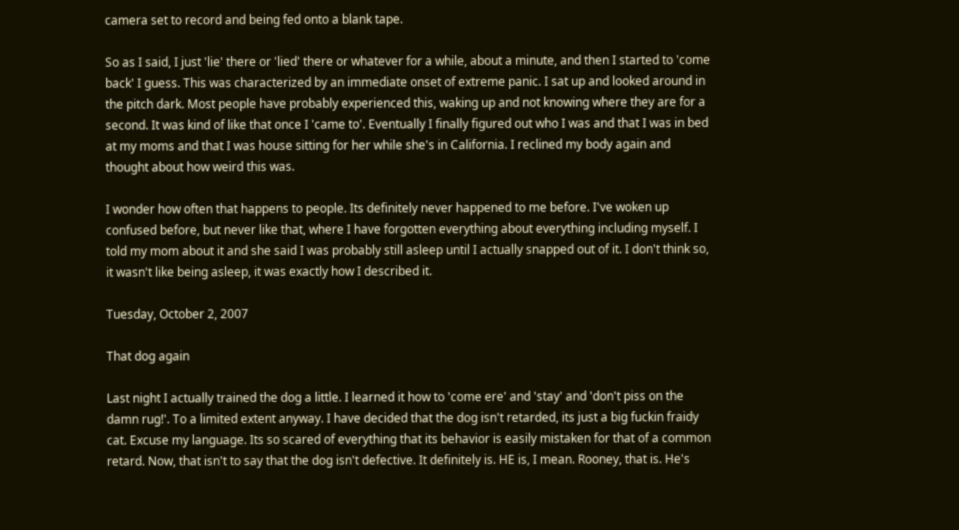camera set to record and being fed onto a blank tape.

So as I said, I just 'lie' there or 'lied' there or whatever for a while, about a minute, and then I started to 'come back' I guess. This was characterized by an immediate onset of extreme panic. I sat up and looked around in the pitch dark. Most people have probably experienced this, waking up and not knowing where they are for a second. It was kind of like that once I 'came to'. Eventually I finally figured out who I was and that I was in bed at my moms and that I was house sitting for her while she's in California. I reclined my body again and thought about how weird this was.

I wonder how often that happens to people. Its definitely never happened to me before. I've woken up confused before, but never like that, where I have forgotten everything about everything including myself. I told my mom about it and she said I was probably still asleep until I actually snapped out of it. I don't think so, it wasn't like being asleep, it was exactly how I described it.

Tuesday, October 2, 2007

That dog again

Last night I actually trained the dog a little. I learned it how to 'come ere' and 'stay' and 'don't piss on the damn rug!'. To a limited extent anyway. I have decided that the dog isn't retarded, its just a big fuckin fraidy cat. Excuse my language. Its so scared of everything that its behavior is easily mistaken for that of a common retard. Now, that isn't to say that the dog isn't defective. It definitely is. HE is, I mean. Rooney, that is. He's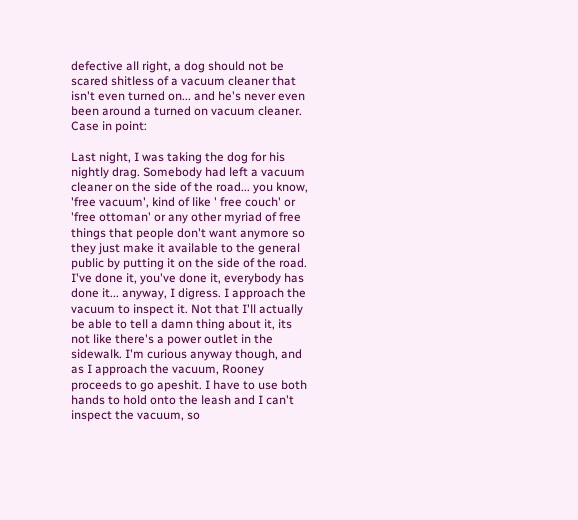defective all right, a dog should not be scared shitless of a vacuum cleaner that isn't even turned on... and he's never even been around a turned on vacuum cleaner. Case in point:

Last night, I was taking the dog for his nightly drag. Somebody had left a vacuum cleaner on the side of the road... you know, 'free vacuum', kind of like ' free couch' or 'free ottoman' or any other myriad of free things that people don't want anymore so they just make it available to the general public by putting it on the side of the road. I've done it, you've done it, everybody has done it... anyway, I digress. I approach the vacuum to inspect it. Not that I'll actually be able to tell a damn thing about it, its not like there's a power outlet in the sidewalk. I'm curious anyway though, and as I approach the vacuum, Rooney proceeds to go apeshit. I have to use both hands to hold onto the leash and I can't inspect the vacuum, so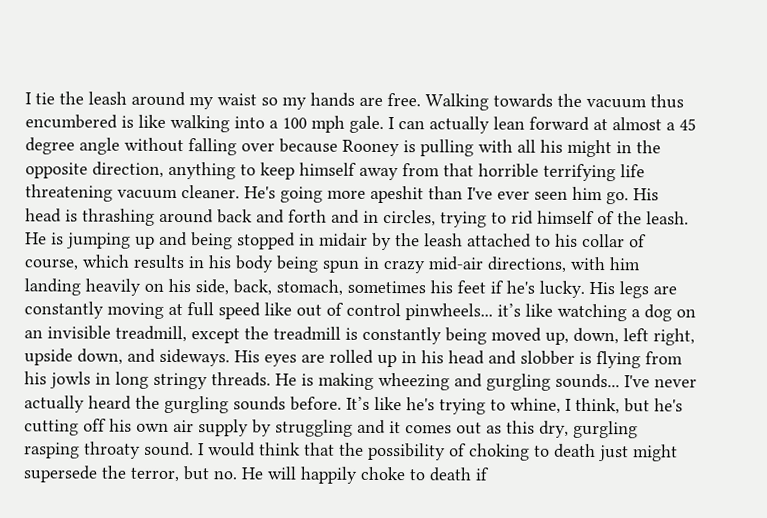I tie the leash around my waist so my hands are free. Walking towards the vacuum thus encumbered is like walking into a 100 mph gale. I can actually lean forward at almost a 45 degree angle without falling over because Rooney is pulling with all his might in the opposite direction, anything to keep himself away from that horrible terrifying life threatening vacuum cleaner. He's going more apeshit than I've ever seen him go. His head is thrashing around back and forth and in circles, trying to rid himself of the leash. He is jumping up and being stopped in midair by the leash attached to his collar of course, which results in his body being spun in crazy mid-air directions, with him landing heavily on his side, back, stomach, sometimes his feet if he's lucky. His legs are constantly moving at full speed like out of control pinwheels... it’s like watching a dog on an invisible treadmill, except the treadmill is constantly being moved up, down, left right, upside down, and sideways. His eyes are rolled up in his head and slobber is flying from his jowls in long stringy threads. He is making wheezing and gurgling sounds... I've never actually heard the gurgling sounds before. It’s like he's trying to whine, I think, but he's cutting off his own air supply by struggling and it comes out as this dry, gurgling rasping throaty sound. I would think that the possibility of choking to death just might supersede the terror, but no. He will happily choke to death if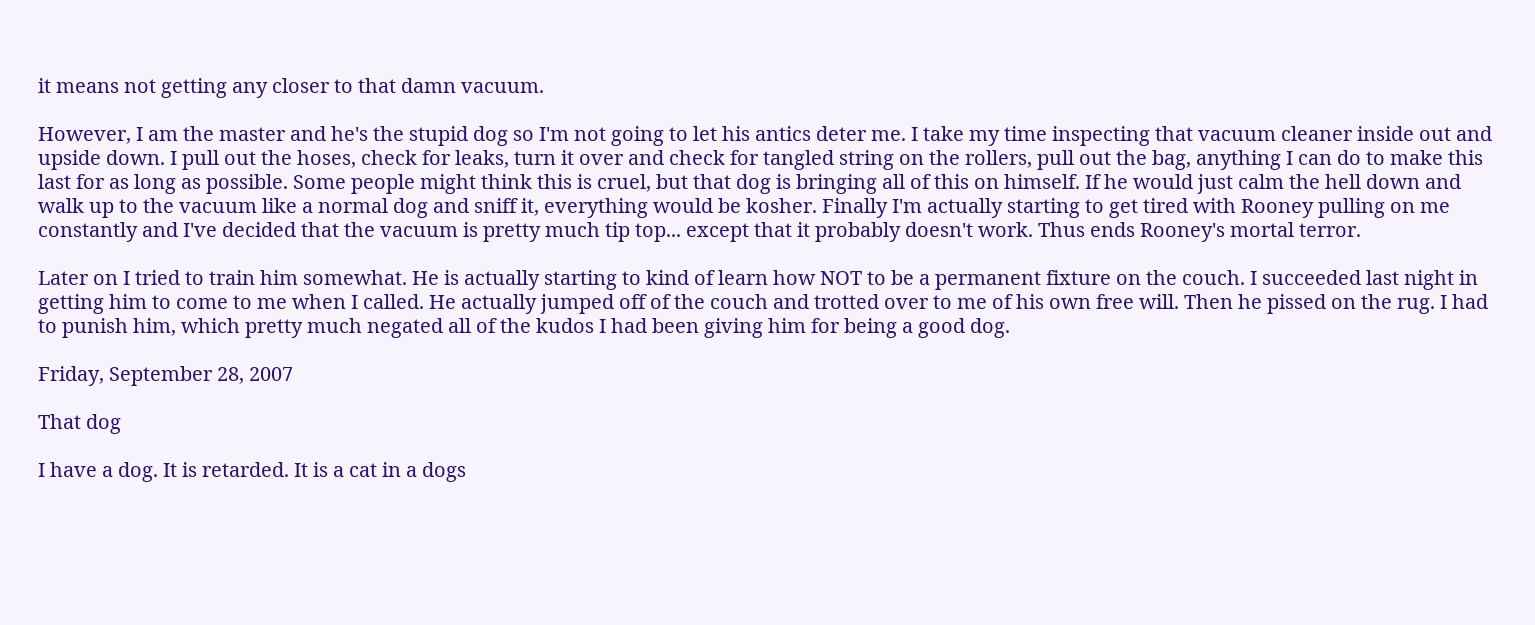it means not getting any closer to that damn vacuum.

However, I am the master and he's the stupid dog so I'm not going to let his antics deter me. I take my time inspecting that vacuum cleaner inside out and upside down. I pull out the hoses, check for leaks, turn it over and check for tangled string on the rollers, pull out the bag, anything I can do to make this last for as long as possible. Some people might think this is cruel, but that dog is bringing all of this on himself. If he would just calm the hell down and walk up to the vacuum like a normal dog and sniff it, everything would be kosher. Finally I'm actually starting to get tired with Rooney pulling on me constantly and I've decided that the vacuum is pretty much tip top... except that it probably doesn't work. Thus ends Rooney's mortal terror.

Later on I tried to train him somewhat. He is actually starting to kind of learn how NOT to be a permanent fixture on the couch. I succeeded last night in getting him to come to me when I called. He actually jumped off of the couch and trotted over to me of his own free will. Then he pissed on the rug. I had to punish him, which pretty much negated all of the kudos I had been giving him for being a good dog.

Friday, September 28, 2007

That dog

I have a dog. It is retarded. It is a cat in a dogs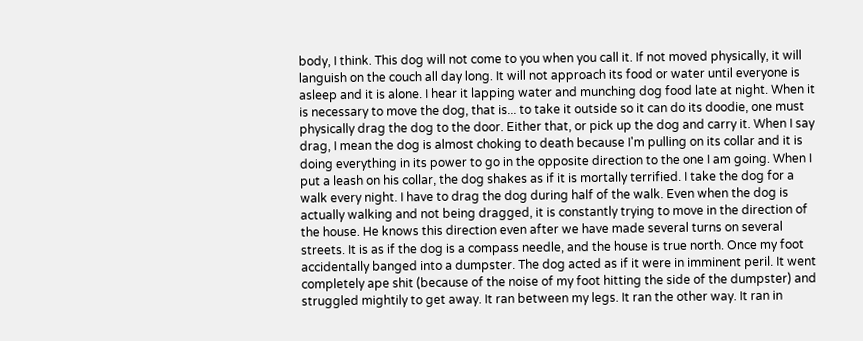body, I think. This dog will not come to you when you call it. If not moved physically, it will languish on the couch all day long. It will not approach its food or water until everyone is asleep and it is alone. I hear it lapping water and munching dog food late at night. When it is necessary to move the dog, that is... to take it outside so it can do its doodie, one must physically drag the dog to the door. Either that, or pick up the dog and carry it. When I say drag, I mean the dog is almost choking to death because I'm pulling on its collar and it is doing everything in its power to go in the opposite direction to the one I am going. When I put a leash on his collar, the dog shakes as if it is mortally terrified. I take the dog for a walk every night. I have to drag the dog during half of the walk. Even when the dog is actually walking and not being dragged, it is constantly trying to move in the direction of the house. He knows this direction even after we have made several turns on several streets. It is as if the dog is a compass needle, and the house is true north. Once my foot accidentally banged into a dumpster. The dog acted as if it were in imminent peril. It went completely ape shit (because of the noise of my foot hitting the side of the dumpster) and struggled mightily to get away. It ran between my legs. It ran the other way. It ran in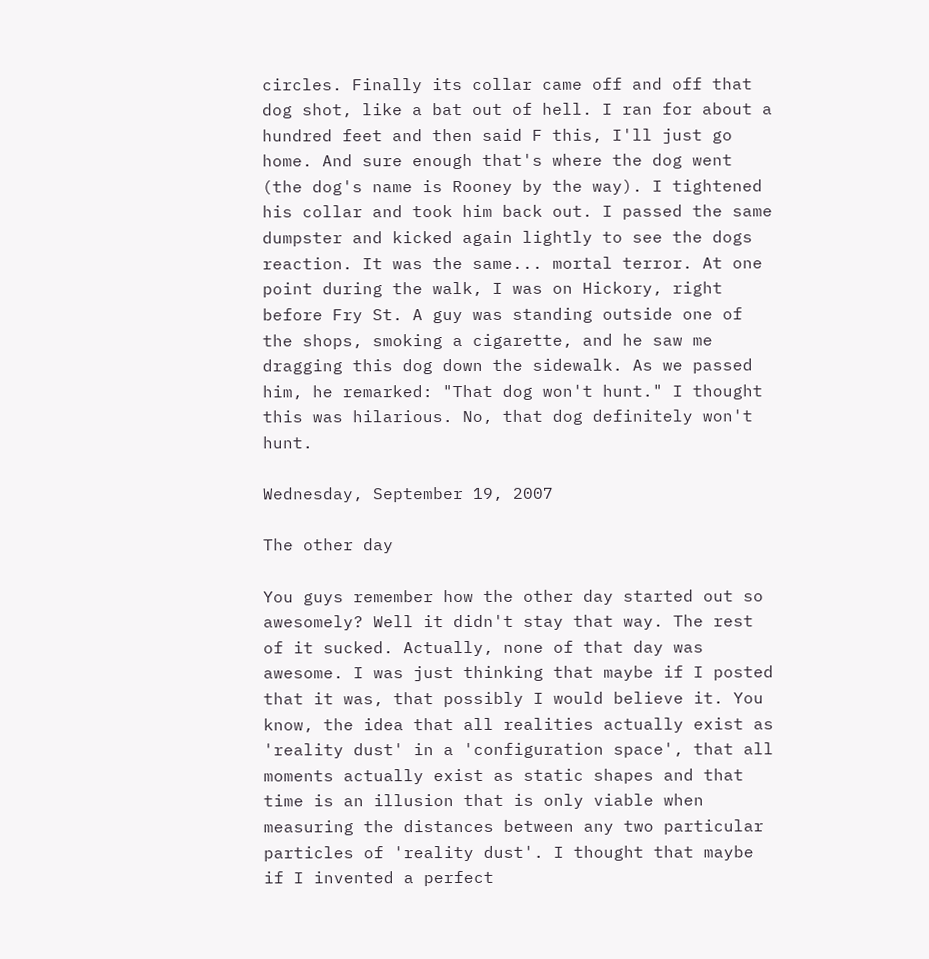circles. Finally its collar came off and off that dog shot, like a bat out of hell. I ran for about a hundred feet and then said F this, I'll just go home. And sure enough that's where the dog went (the dog's name is Rooney by the way). I tightened his collar and took him back out. I passed the same dumpster and kicked again lightly to see the dogs reaction. It was the same... mortal terror. At one point during the walk, I was on Hickory, right before Fry St. A guy was standing outside one of the shops, smoking a cigarette, and he saw me dragging this dog down the sidewalk. As we passed him, he remarked: "That dog won't hunt." I thought this was hilarious. No, that dog definitely won't hunt.

Wednesday, September 19, 2007

The other day

You guys remember how the other day started out so awesomely? Well it didn't stay that way. The rest of it sucked. Actually, none of that day was awesome. I was just thinking that maybe if I posted that it was, that possibly I would believe it. You know, the idea that all realities actually exist as 'reality dust' in a 'configuration space', that all moments actually exist as static shapes and that time is an illusion that is only viable when measuring the distances between any two particular particles of 'reality dust'. I thought that maybe if I invented a perfect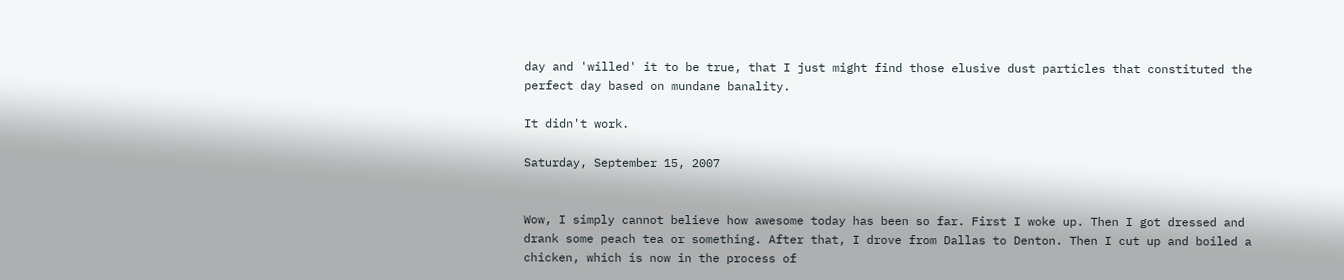day and 'willed' it to be true, that I just might find those elusive dust particles that constituted the perfect day based on mundane banality.

It didn't work.

Saturday, September 15, 2007


Wow, I simply cannot believe how awesome today has been so far. First I woke up. Then I got dressed and drank some peach tea or something. After that, I drove from Dallas to Denton. Then I cut up and boiled a chicken, which is now in the process of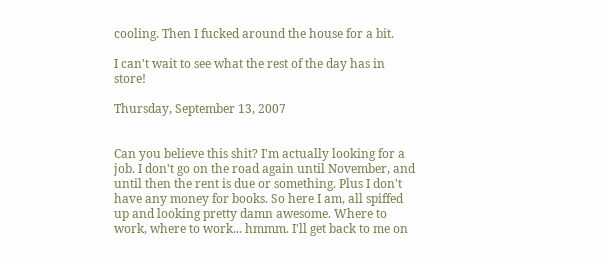cooling. Then I fucked around the house for a bit.

I can't wait to see what the rest of the day has in store!

Thursday, September 13, 2007


Can you believe this shit? I'm actually looking for a job. I don't go on the road again until November, and until then the rent is due or something. Plus I don't have any money for books. So here I am, all spiffed up and looking pretty damn awesome. Where to work, where to work... hmmm. I'll get back to me on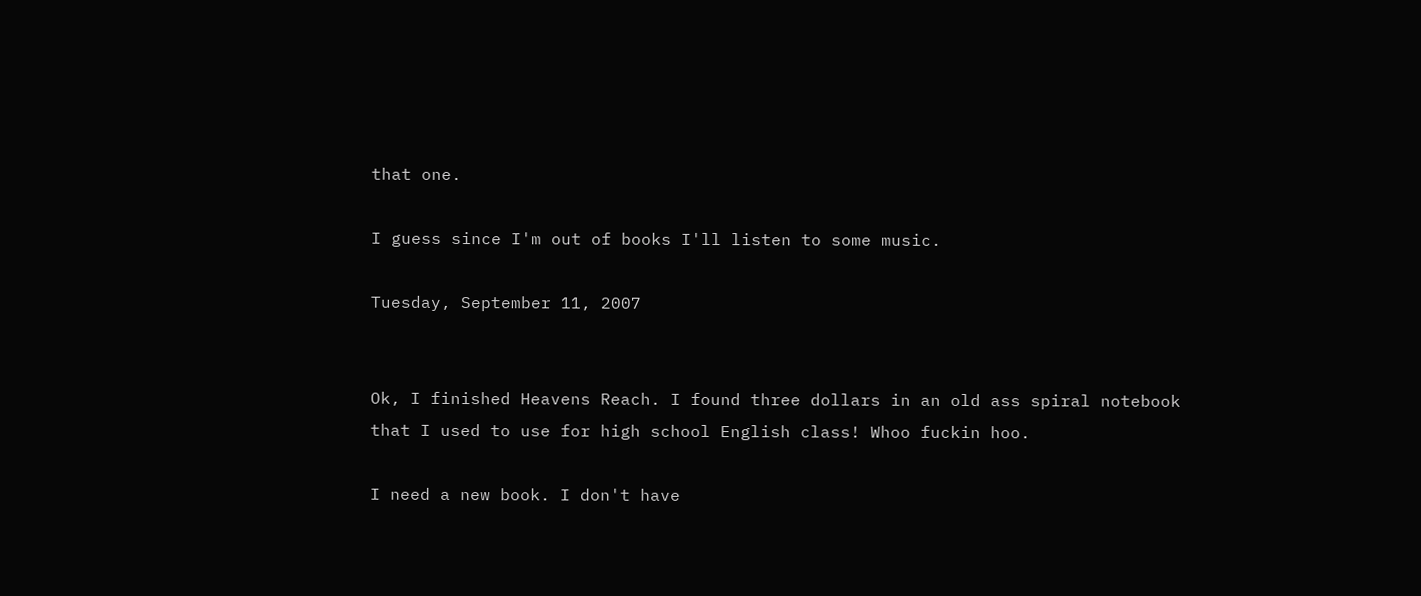that one.

I guess since I'm out of books I'll listen to some music.

Tuesday, September 11, 2007


Ok, I finished Heavens Reach. I found three dollars in an old ass spiral notebook
that I used to use for high school English class! Whoo fuckin hoo.

I need a new book. I don't have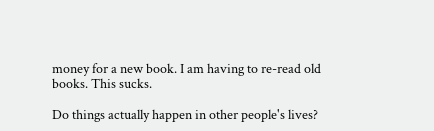money for a new book. I am having to re-read old
books. This sucks.

Do things actually happen in other people's lives?